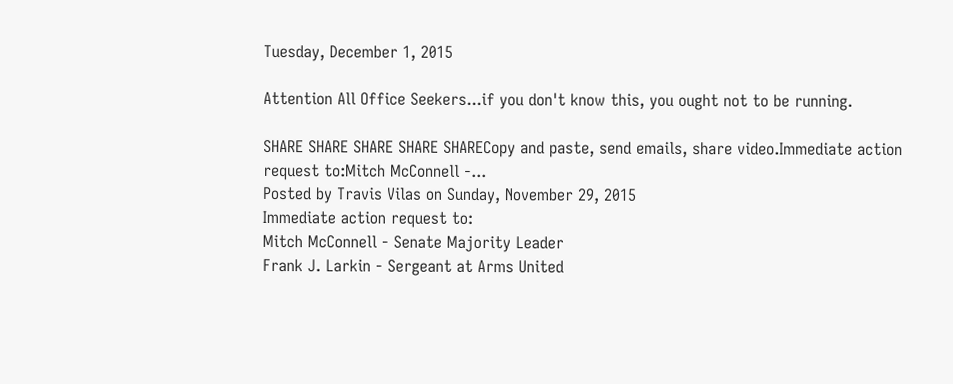Tuesday, December 1, 2015

Attention All Office Seekers...if you don't know this, you ought not to be running.

SHARE SHARE SHARE SHARE SHARECopy and paste, send emails, share video.Immediate action request to:Mitch McConnell -...
Posted by Travis Vilas on Sunday, November 29, 2015
Immediate action request to:
Mitch McConnell - Senate Majority Leader
Frank J. Larkin - Sergeant at Arms United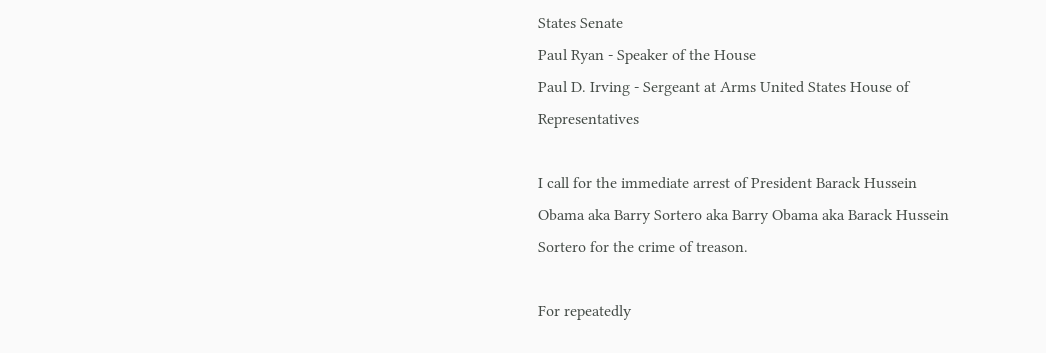States Senate
Paul Ryan - Speaker of the House
Paul D. Irving - Sergeant at Arms United States House of Representatives

I call for the immediate arrest of President Barack Hussein Obama aka Barry Sortero aka Barry Obama aka Barack Hussein Sortero for the crime of treason.

For repeatedly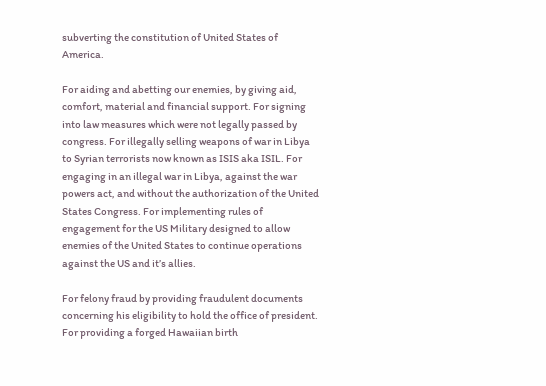subverting the constitution of United States of America.

For aiding and abetting our enemies, by giving aid, comfort, material and financial support. For signing into law measures which were not legally passed by congress. For illegally selling weapons of war in Libya to Syrian terrorists now known as ISIS aka ISIL. For engaging in an illegal war in Libya, against the war powers act, and without the authorization of the United States Congress. For implementing rules of engagement for the US Military designed to allow enemies of the United States to continue operations against the US and it’s allies.

For felony fraud by providing fraudulent documents concerning his eligibility to hold the office of president. For providing a forged Hawaiian birth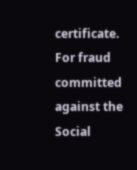certificate. For fraud committed against the Social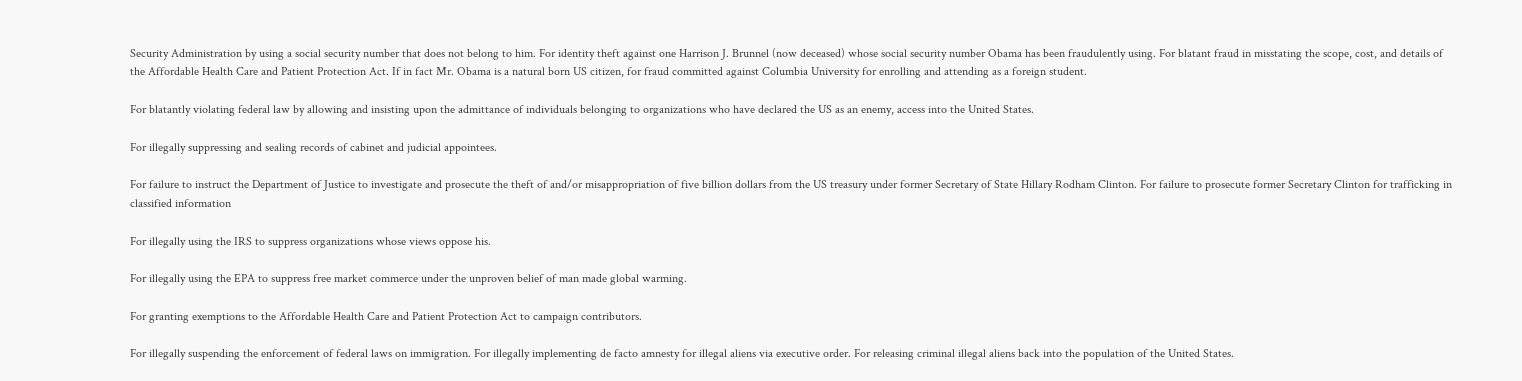Security Administration by using a social security number that does not belong to him. For identity theft against one Harrison J. Brunnel (now deceased) whose social security number Obama has been fraudulently using. For blatant fraud in misstating the scope, cost, and details of the Affordable Health Care and Patient Protection Act. If in fact Mr. Obama is a natural born US citizen, for fraud committed against Columbia University for enrolling and attending as a foreign student.

For blatantly violating federal law by allowing and insisting upon the admittance of individuals belonging to organizations who have declared the US as an enemy, access into the United States.

For illegally suppressing and sealing records of cabinet and judicial appointees.

For failure to instruct the Department of Justice to investigate and prosecute the theft of and/or misappropriation of five billion dollars from the US treasury under former Secretary of State Hillary Rodham Clinton. For failure to prosecute former Secretary Clinton for trafficking in classified information

For illegally using the IRS to suppress organizations whose views oppose his.

For illegally using the EPA to suppress free market commerce under the unproven belief of man made global warming.

For granting exemptions to the Affordable Health Care and Patient Protection Act to campaign contributors.

For illegally suspending the enforcement of federal laws on immigration. For illegally implementing de facto amnesty for illegal aliens via executive order. For releasing criminal illegal aliens back into the population of the United States.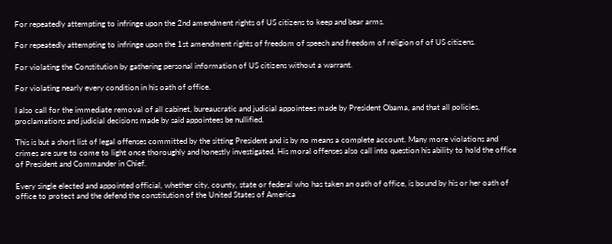For repeatedly attempting to infringe upon the 2nd amendment rights of US citizens to keep and bear arms.

For repeatedly attempting to infringe upon the 1st amendment rights of freedom of speech and freedom of religion of of US citizens.

For violating the Constitution by gathering personal information of US citizens without a warrant.

For violating nearly every condition in his oath of office.

I also call for the immediate removal of all cabinet, bureaucratic and judicial appointees made by President Obama, and that all policies, proclamations and judicial decisions made by said appointees be nullified.

This is but a short list of legal offenses committed by the sitting President and is by no means a complete account. Many more violations and crimes are sure to come to light once thoroughly and honestly investigated. His moral offenses also call into question his ability to hold the office of President and Commander in Chief.

Every single elected and appointed official, whether city, county, state or federal who has taken an oath of office, is bound by his or her oath of office to protect and the defend the constitution of the United States of America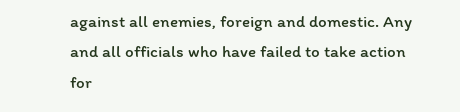against all enemies, foreign and domestic. Any and all officials who have failed to take action for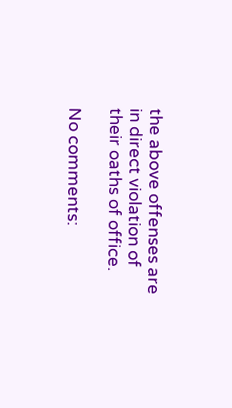the above offenses are in direct violation of their oaths of office.

No comments: